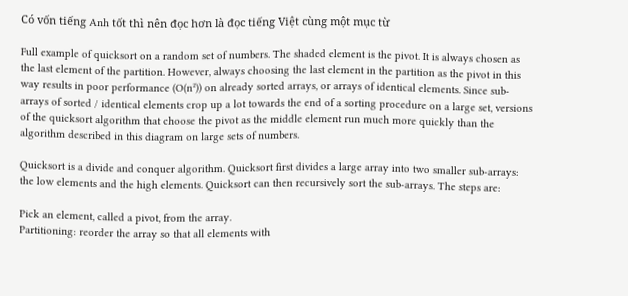Có vốn tiếng Anh tốt thì nên đọc hơn là đọc tiếng Việt cùng một mục từ

Full example of quicksort on a random set of numbers. The shaded element is the pivot. It is always chosen as the last element of the partition. However, always choosing the last element in the partition as the pivot in this way results in poor performance (O(n²)) on already sorted arrays, or arrays of identical elements. Since sub-arrays of sorted / identical elements crop up a lot towards the end of a sorting procedure on a large set, versions of the quicksort algorithm that choose the pivot as the middle element run much more quickly than the algorithm described in this diagram on large sets of numbers.

Quicksort is a divide and conquer algorithm. Quicksort first divides a large array into two smaller sub-arrays: the low elements and the high elements. Quicksort can then recursively sort the sub-arrays. The steps are:

Pick an element, called a pivot, from the array.
Partitioning: reorder the array so that all elements with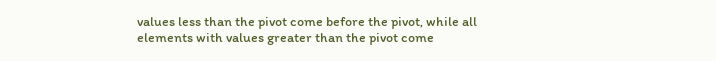values less than the pivot come before the pivot, while all elements with values greater than the pivot come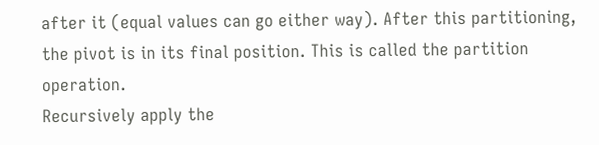after it (equal values can go either way). After this partitioning, the pivot is in its final position. This is called the partition operation.
Recursively apply the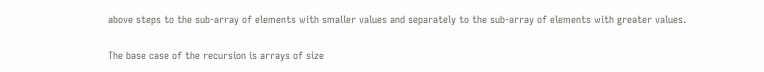above steps to the sub-array of elements with smaller values and separately to the sub-array of elements with greater values.

The base case of the recursion is arrays of size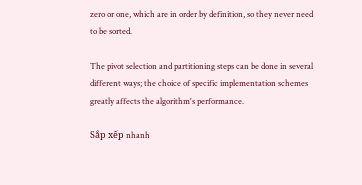zero or one, which are in order by definition, so they never need to be sorted.

The pivot selection and partitioning steps can be done in several different ways; the choice of specific implementation schemes greatly affects the algorithm's performance.

Sắp xếp nhanh